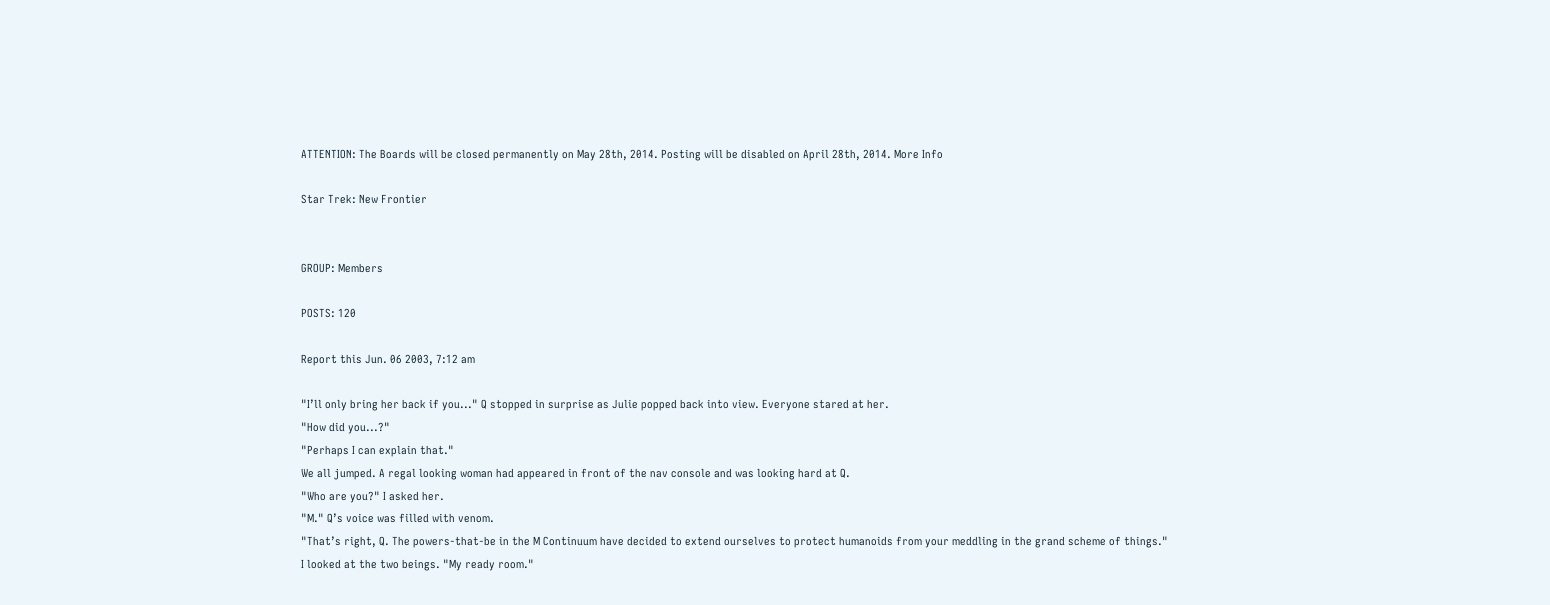ATTENTION: The Boards will be closed permanently on May 28th, 2014. Posting will be disabled on April 28th, 2014. More Info

Star Trek: New Frontier


GROUP: Members

POSTS: 120

Report this Jun. 06 2003, 7:12 am

"I’ll only bring her back if you..." Q stopped in surprise as Julie popped back into view. Everyone stared at her.
"How did you...?"
"Perhaps I can explain that."
We all jumped. A regal looking woman had appeared in front of the nav console and was looking hard at Q.
"Who are you?" I asked her.
"M." Q’s voice was filled with venom.
"That’s right, Q. The powers-that-be in the M Continuum have decided to extend ourselves to protect humanoids from your meddling in the grand scheme of things."
I looked at the two beings. "My ready room."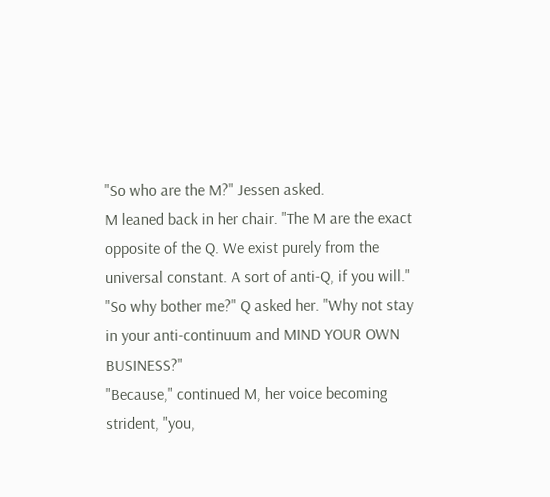"So who are the M?" Jessen asked.
M leaned back in her chair. "The M are the exact opposite of the Q. We exist purely from the universal constant. A sort of anti-Q, if you will."
"So why bother me?" Q asked her. "Why not stay in your anti-continuum and MIND YOUR OWN BUSINESS?"
"Because," continued M, her voice becoming strident, "you,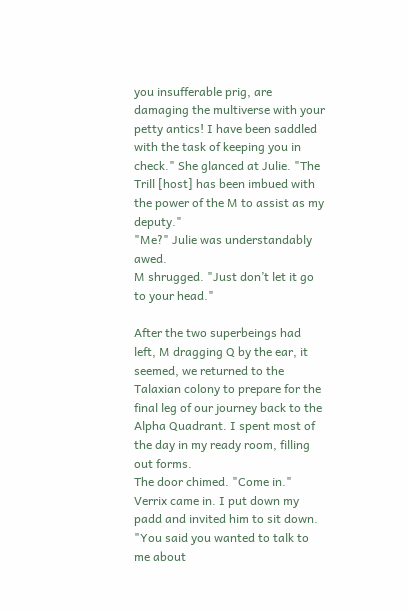you insufferable prig, are damaging the multiverse with your petty antics! I have been saddled with the task of keeping you in check." She glanced at Julie. "The Trill [host] has been imbued with the power of the M to assist as my deputy."
"Me?" Julie was understandably awed.
M shrugged. "Just don’t let it go to your head."

After the two superbeings had left, M dragging Q by the ear, it seemed, we returned to the Talaxian colony to prepare for the final leg of our journey back to the Alpha Quadrant. I spent most of the day in my ready room, filling out forms.
The door chimed. "Come in."
Verrix came in. I put down my padd and invited him to sit down.
"You said you wanted to talk to me about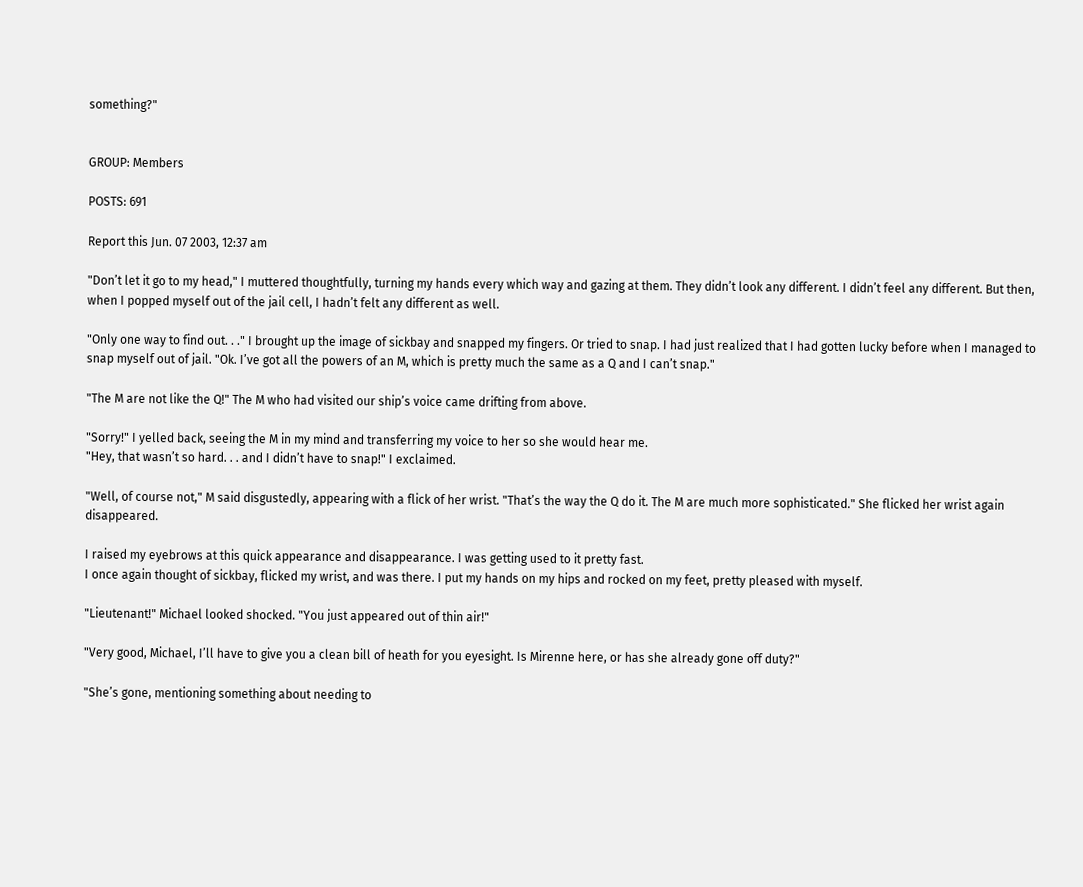something?"


GROUP: Members

POSTS: 691

Report this Jun. 07 2003, 12:37 am

"Don’t let it go to my head," I muttered thoughtfully, turning my hands every which way and gazing at them. They didn’t look any different. I didn’t feel any different. But then, when I popped myself out of the jail cell, I hadn’t felt any different as well.

"Only one way to find out. . ." I brought up the image of sickbay and snapped my fingers. Or tried to snap. I had just realized that I had gotten lucky before when I managed to snap myself out of jail. "Ok. I’ve got all the powers of an M, which is pretty much the same as a Q and I can’t snap."

"The M are not like the Q!" The M who had visited our ship’s voice came drifting from above.

"Sorry!" I yelled back, seeing the M in my mind and transferring my voice to her so she would hear me.
"Hey, that wasn’t so hard. . . and I didn’t have to snap!" I exclaimed.

"Well, of course not," M said disgustedly, appearing with a flick of her wrist. "That’s the way the Q do it. The M are much more sophisticated." She flicked her wrist again disappeared.

I raised my eyebrows at this quick appearance and disappearance. I was getting used to it pretty fast.
I once again thought of sickbay, flicked my wrist, and was there. I put my hands on my hips and rocked on my feet, pretty pleased with myself.

"Lieutenant!" Michael looked shocked. "You just appeared out of thin air!"

"Very good, Michael, I’ll have to give you a clean bill of heath for you eyesight. Is Mirenne here, or has she already gone off duty?"

"She’s gone, mentioning something about needing to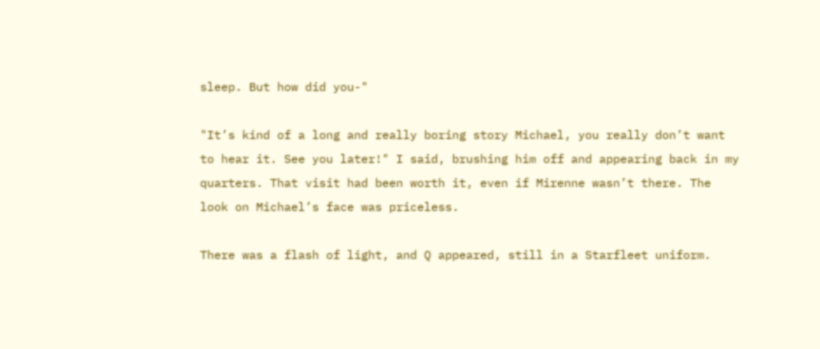sleep. But how did you-"

"It’s kind of a long and really boring story Michael, you really don’t want to hear it. See you later!" I said, brushing him off and appearing back in my quarters. That visit had been worth it, even if Mirenne wasn’t there. The look on Michael’s face was priceless.

There was a flash of light, and Q appeared, still in a Starfleet uniform.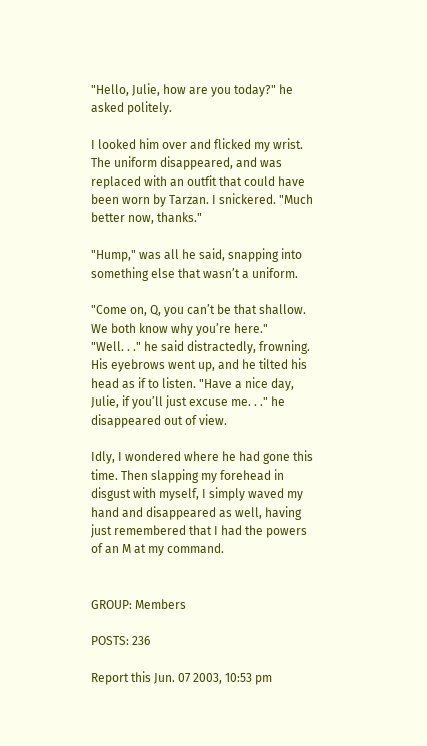"Hello, Julie, how are you today?" he asked politely.

I looked him over and flicked my wrist. The uniform disappeared, and was replaced with an outfit that could have been worn by Tarzan. I snickered. "Much better now, thanks."

"Hump," was all he said, snapping into something else that wasn’t a uniform.

"Come on, Q, you can’t be that shallow. We both know why you’re here."
"Well. . ." he said distractedly, frowning. His eyebrows went up, and he tilted his head as if to listen. "Have a nice day, Julie, if you’ll just excuse me. . ." he disappeared out of view.

Idly, I wondered where he had gone this time. Then slapping my forehead in disgust with myself, I simply waved my hand and disappeared as well, having just remembered that I had the powers of an M at my command.


GROUP: Members

POSTS: 236

Report this Jun. 07 2003, 10:53 pm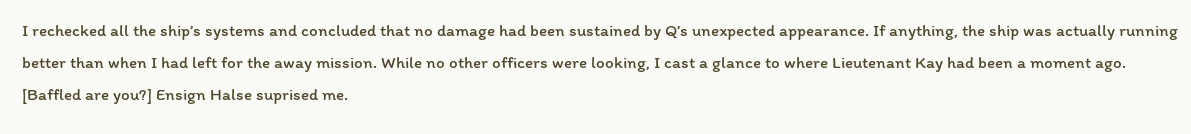I rechecked all the ship’s systems and concluded that no damage had been sustained by Q’s unexpected appearance. If anything, the ship was actually running better than when I had left for the away mission. While no other officers were looking, I cast a glance to where Lieutenant Kay had been a moment ago.
[Baffled are you?] Ensign Halse suprised me.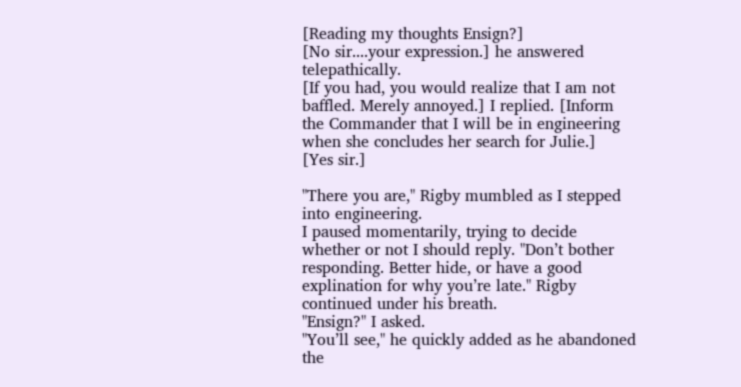[Reading my thoughts Ensign?]
[No sir....your expression.] he answered telepathically.
[If you had, you would realize that I am not baffled. Merely annoyed.] I replied. [Inform the Commander that I will be in engineering when she concludes her search for Julie.]
[Yes sir.]

"There you are," Rigby mumbled as I stepped into engineering.
I paused momentarily, trying to decide whether or not I should reply. "Don’t bother responding. Better hide, or have a good explination for why you’re late." Rigby continued under his breath.
"Ensign?" I asked.
"You’ll see," he quickly added as he abandoned the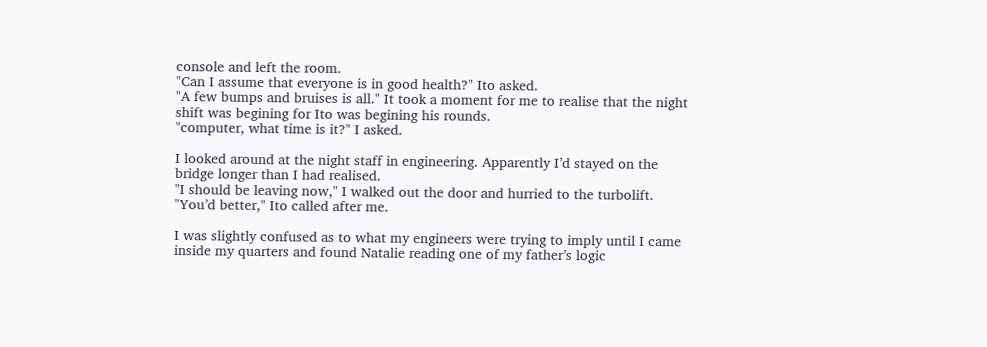console and left the room.
"Can I assume that everyone is in good health?" Ito asked.
"A few bumps and bruises is all." It took a moment for me to realise that the night shift was begining for Ito was begining his rounds.
"computer, what time is it?" I asked.

I looked around at the night staff in engineering. Apparently I’d stayed on the bridge longer than I had realised.
"I should be leaving now," I walked out the door and hurried to the turbolift.
"You’d better," Ito called after me.

I was slightly confused as to what my engineers were trying to imply until I came inside my quarters and found Natalie reading one of my father’s logic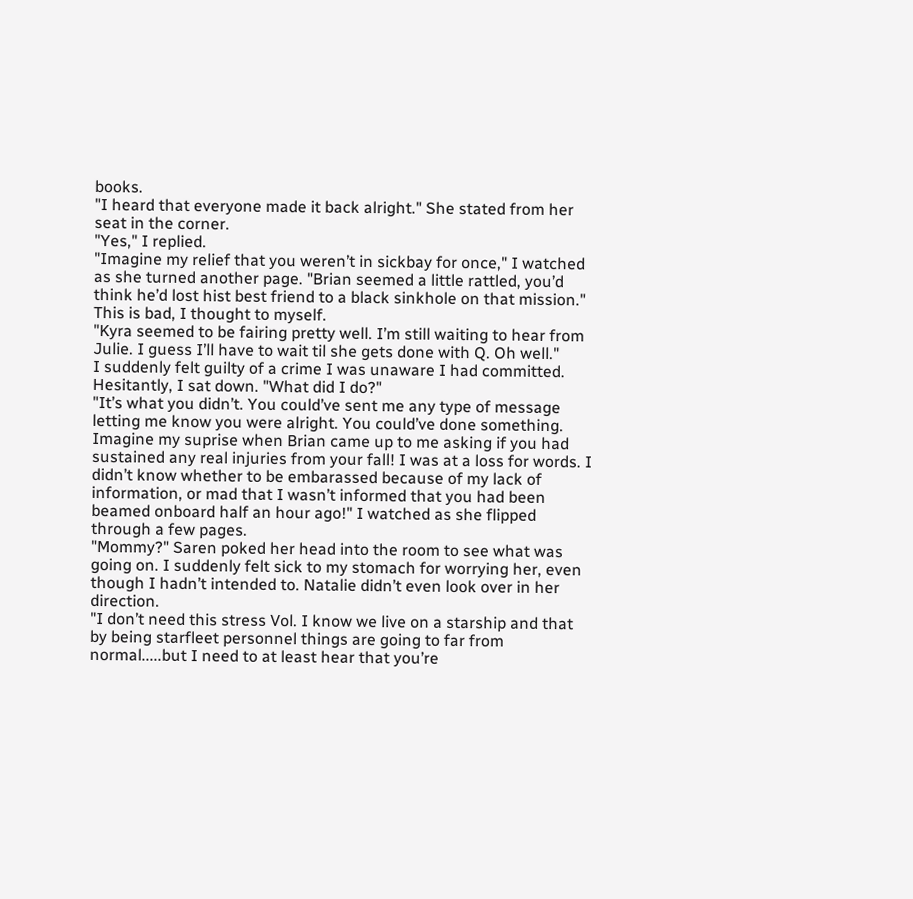books.
"I heard that everyone made it back alright." She stated from her seat in the corner.
"Yes," I replied.
"Imagine my relief that you weren’t in sickbay for once," I watched as she turned another page. "Brian seemed a little rattled, you’d think he’d lost hist best friend to a black sinkhole on that mission."
This is bad, I thought to myself.
"Kyra seemed to be fairing pretty well. I’m still waiting to hear from Julie. I guess I’ll have to wait til she gets done with Q. Oh well."
I suddenly felt guilty of a crime I was unaware I had committed.
Hesitantly, I sat down. "What did I do?"
"It’s what you didn’t. You could’ve sent me any type of message letting me know you were alright. You could’ve done something. Imagine my suprise when Brian came up to me asking if you had sustained any real injuries from your fall! I was at a loss for words. I didn’t know whether to be embarassed because of my lack of information, or mad that I wasn’t informed that you had been beamed onboard half an hour ago!" I watched as she flipped through a few pages.
"Mommy?" Saren poked her head into the room to see what was going on. I suddenly felt sick to my stomach for worrying her, even though I hadn’t intended to. Natalie didn’t even look over in her direction.
"I don’t need this stress Vol. I know we live on a starship and that by being starfleet personnel things are going to far from normal.....but I need to at least hear that you’re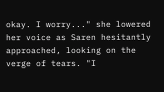okay. I worry..." she lowered her voice as Saren hesitantly approached, looking on the verge of tears. "I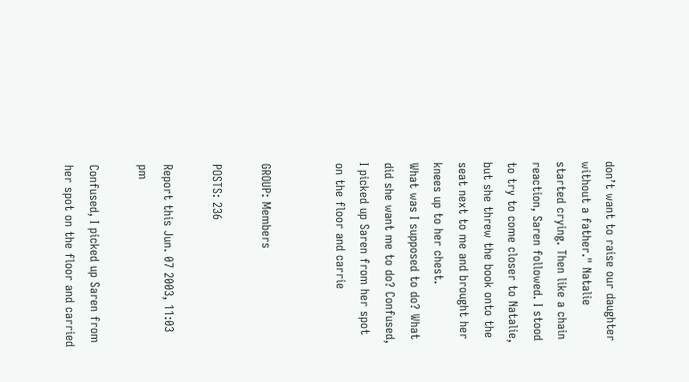don’t want to raise our daughter without a father." Natalie started crying. Then like a chain reaction, Saren followed. I stood to try to come closer to Natalie, but she threw the book onto the seat next to me and brought her knees up to her chest.
What was I supposed to do? What did she want me to do? Confused, I picked up Saren from her spot on the floor and carrie


GROUP: Members

POSTS: 236

Report this Jun. 07 2003, 11:03 pm

Confused, I picked up Saren from her spot on the floor and carried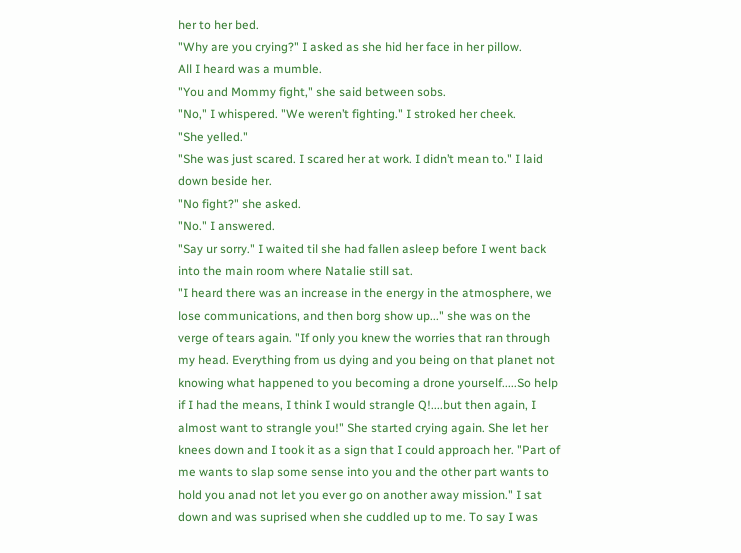her to her bed.
"Why are you crying?" I asked as she hid her face in her pillow.
All I heard was a mumble.
"You and Mommy fight," she said between sobs.
"No," I whispered. "We weren’t fighting." I stroked her cheek.
"She yelled."
"She was just scared. I scared her at work. I didn’t mean to." I laid down beside her.
"No fight?" she asked.
"No." I answered.
"Say ur sorry." I waited til she had fallen asleep before I went back into the main room where Natalie still sat.
"I heard there was an increase in the energy in the atmosphere, we lose communications, and then borg show up..." she was on the verge of tears again. "If only you knew the worries that ran through my head. Everything from us dying and you being on that planet not knowing what happened to you becoming a drone yourself.....So help if I had the means, I think I would strangle Q!....but then again, I almost want to strangle you!" She started crying again. She let her knees down and I took it as a sign that I could approach her. "Part of me wants to slap some sense into you and the other part wants to hold you anad not let you ever go on another away mission." I sat down and was suprised when she cuddled up to me. To say I was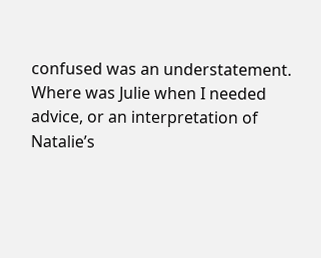confused was an understatement. Where was Julie when I needed advice, or an interpretation of Natalie’s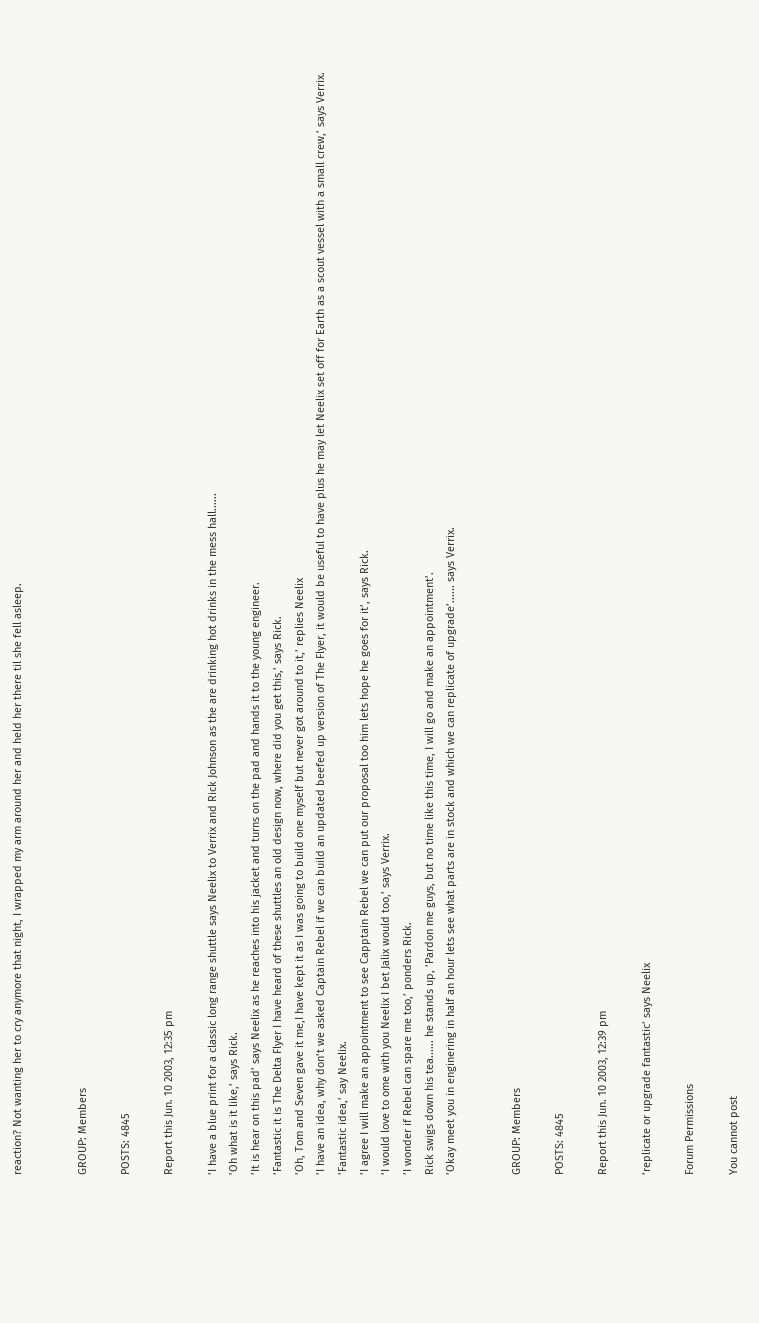reaction? Not wanting her to cry anymore that night, I wrapped my arm around her and held her there til she fell asleep.


GROUP: Members

POSTS: 4845

Report this Jun. 10 2003, 12:35 pm

’I have a blue print for a classic long range shuttle says Neelix to Verrix and Rick Johnson as the are drinking hot drinks in the mess hall......
’Oh what is it like,’ says Rick.
’It is hear on this pad’ says Neelix as he reaches into his jacket and turns on the pad and hands it to the young engineer.
’Fantastic it is The Delta Flyer I have heard of these shuttles an old design now, where did you get this,’ says Rick.
’Oh, Tom and Seven gave it me,I have kept it as I was going to build one myself but never got around to it,’ replies Neelix
’I have an idea, why don’t we asked Captain Rebel if we can build an updated beefed up version of The Flyer, it would be useful to have plus he may let Neelix set off for Earth as a scout vessel with a small crew,’ says Verrix.
’Fantastic idea,’ say Neelix.
’I agree I will make an appointment to see Capptain Rebel we can put our proposal too him lets hope he goes for it’, says Rick.
’I would love to ome with you Neelix I bet Jalix would too,’ says Verrix.
’I wonder if Rebel can spare me too,’ ponders Rick.
Rick swigs down his tea...... he stands up, ’Pardon me guys, but no time like this time, I will go and make an appointment’.
’Okay meet you in enginering in half an hour lets see what parts are in stock and which we can replicate of upgrade’...... says Verrix.


GROUP: Members

POSTS: 4845

Report this Jun. 10 2003, 12:39 pm

’replicate or upgrade fantastic’ says Neelix

Forum Permissions

You cannot post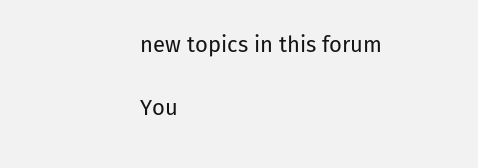new topics in this forum

You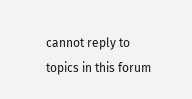cannot reply to topics in this forum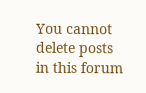You cannot delete posts in this forum